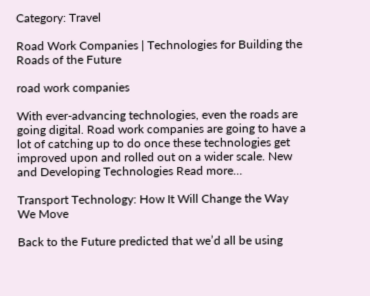Category: Travel

Road Work Companies | Technologies for Building the Roads of the Future

road work companies

With ever-advancing technologies, even the roads are going digital. Road work companies are going to have a lot of catching up to do once these technologies get improved upon and rolled out on a wider scale. New and Developing Technologies Read more…

Transport Technology: How It Will Change the Way We Move

Back to the Future predicted that we’d all be using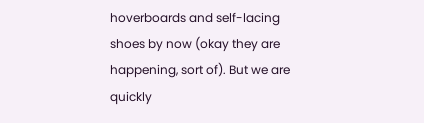hoverboards and self-lacing shoes by now (okay they are happening, sort of). But we are quickly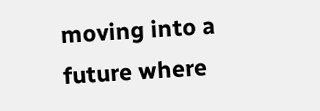moving into a future where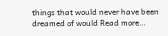things that would never have been dreamed of would Read more…